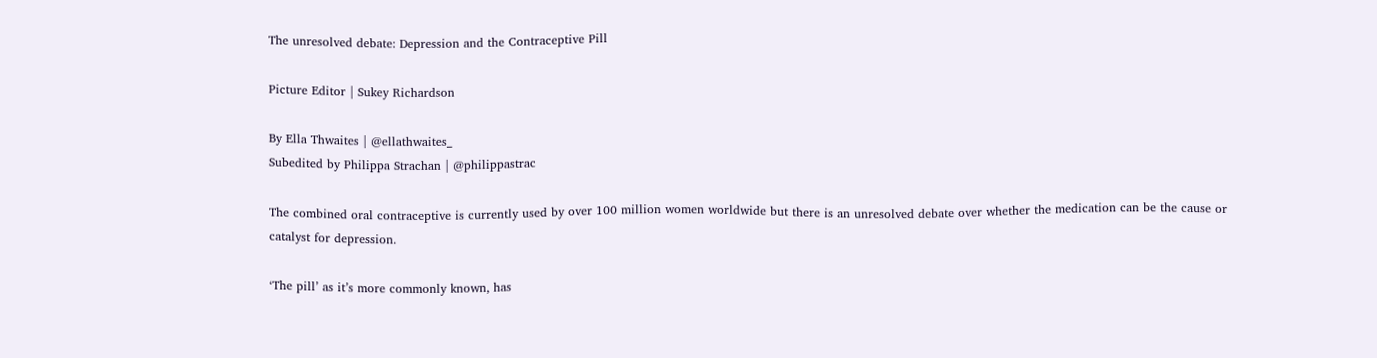The unresolved debate: Depression and the Contraceptive Pill

Picture Editor | Sukey Richardson

By Ella Thwaites | @ellathwaites_
Subedited by Philippa Strachan | @philippastrac

The combined oral contraceptive is currently used by over 100 million women worldwide but there is an unresolved debate over whether the medication can be the cause or catalyst for depression.

‘The pill’ as it’s more commonly known, has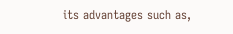its advantages such as,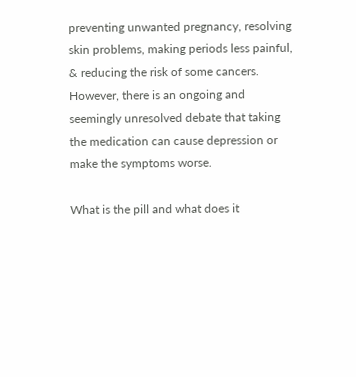preventing unwanted pregnancy, resolving skin problems, making periods less painful, & reducing the risk of some cancers. However, there is an ongoing and seemingly unresolved debate that taking the medication can cause depression or make the symptoms worse.

What is the pill and what does it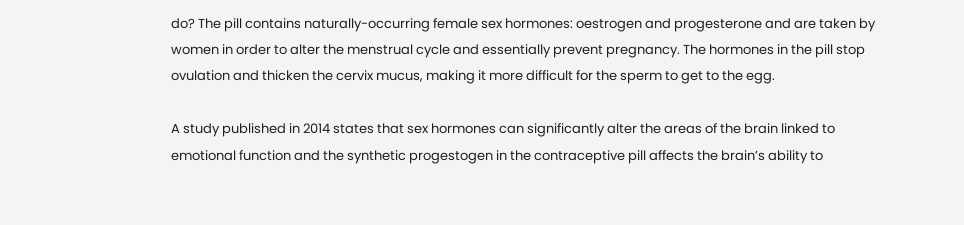do? The pill contains naturally-occurring female sex hormones: oestrogen and progesterone and are taken by women in order to alter the menstrual cycle and essentially prevent pregnancy. The hormones in the pill stop ovulation and thicken the cervix mucus, making it more difficult for the sperm to get to the egg.

A study published in 2014 states that sex hormones can significantly alter the areas of the brain linked to emotional function and the synthetic progestogen in the contraceptive pill affects the brain’s ability to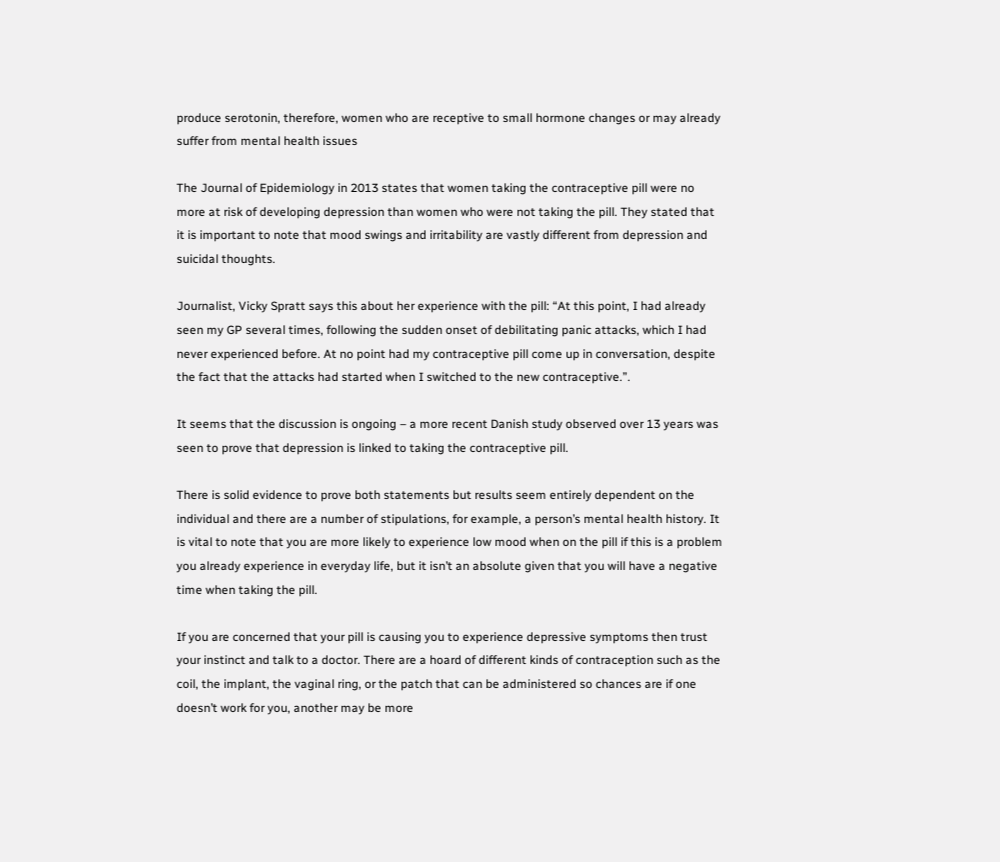produce serotonin, therefore, women who are receptive to small hormone changes or may already suffer from mental health issues

The Journal of Epidemiology in 2013 states that women taking the contraceptive pill were no more at risk of developing depression than women who were not taking the pill. They stated that it is important to note that mood swings and irritability are vastly different from depression and suicidal thoughts.

Journalist, Vicky Spratt says this about her experience with the pill: “At this point, I had already seen my GP several times, following the sudden onset of debilitating panic attacks, which I had never experienced before. At no point had my contraceptive pill come up in conversation, despite the fact that the attacks had started when I switched to the new contraceptive.”.

It seems that the discussion is ongoing – a more recent Danish study observed over 13 years was seen to prove that depression is linked to taking the contraceptive pill.

There is solid evidence to prove both statements but results seem entirely dependent on the individual and there are a number of stipulations, for example, a person’s mental health history. It is vital to note that you are more likely to experience low mood when on the pill if this is a problem you already experience in everyday life, but it isn’t an absolute given that you will have a negative time when taking the pill.

If you are concerned that your pill is causing you to experience depressive symptoms then trust your instinct and talk to a doctor. There are a hoard of different kinds of contraception such as the coil, the implant, the vaginal ring, or the patch that can be administered so chances are if one doesn’t work for you, another may be more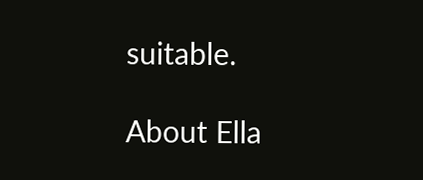suitable.

About Ella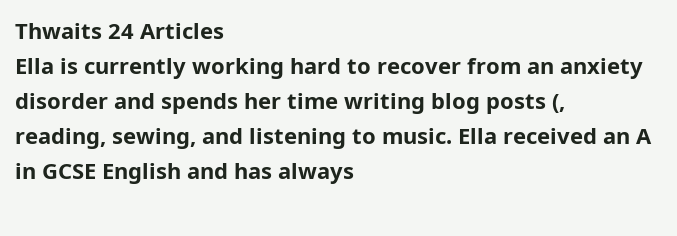Thwaits 24 Articles
Ella is currently working hard to recover from an anxiety disorder and spends her time writing blog posts (, reading, sewing, and listening to music. Ella received an A in GCSE English and has always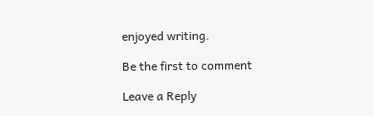enjoyed writing.

Be the first to comment

Leave a Reply